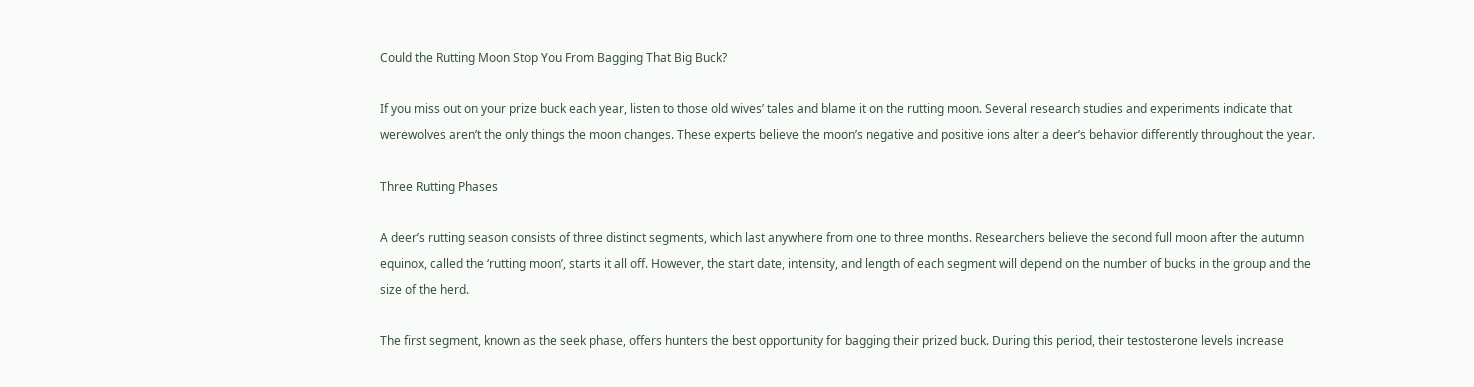Could the Rutting Moon Stop You From Bagging That Big Buck?

If you miss out on your prize buck each year, listen to those old wives’ tales and blame it on the rutting moon. Several research studies and experiments indicate that werewolves aren’t the only things the moon changes. These experts believe the moon’s negative and positive ions alter a deer’s behavior differently throughout the year.

Three Rutting Phases

A deer’s rutting season consists of three distinct segments, which last anywhere from one to three months. Researchers believe the second full moon after the autumn equinox, called the ‘rutting moon’, starts it all off. However, the start date, intensity, and length of each segment will depend on the number of bucks in the group and the size of the herd.

The first segment, known as the seek phase, offers hunters the best opportunity for bagging their prized buck. During this period, their testosterone levels increase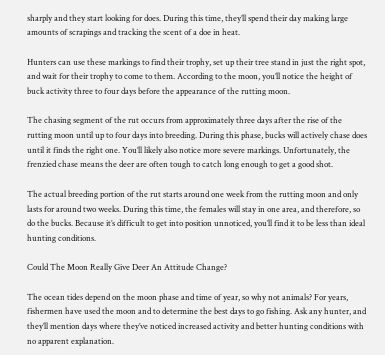sharply and they start looking for does. During this time, they’ll spend their day making large amounts of scrapings and tracking the scent of a doe in heat.

Hunters can use these markings to find their trophy, set up their tree stand in just the right spot, and wait for their trophy to come to them. According to the moon, you’ll notice the height of buck activity three to four days before the appearance of the rutting moon.

The chasing segment of the rut occurs from approximately three days after the rise of the rutting moon until up to four days into breeding. During this phase, bucks will actively chase does until it finds the right one. You’ll likely also notice more severe markings. Unfortunately, the frenzied chase means the deer are often tough to catch long enough to get a good shot.

The actual breeding portion of the rut starts around one week from the rutting moon and only lasts for around two weeks. During this time, the females will stay in one area, and therefore, so do the bucks. Because it’s difficult to get into position unnoticed, you’ll find it to be less than ideal hunting conditions.

Could The Moon Really Give Deer An Attitude Change?

The ocean tides depend on the moon phase and time of year, so why not animals? For years, fishermen have used the moon and to determine the best days to go fishing. Ask any hunter, and they’ll mention days where they’ve noticed increased activity and better hunting conditions with no apparent explanation.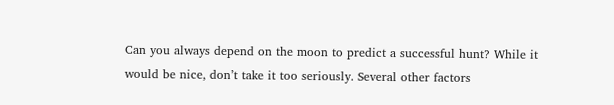Can you always depend on the moon to predict a successful hunt? While it would be nice, don’t take it too seriously. Several other factors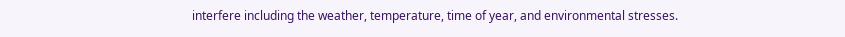interfere including the weather, temperature, time of year, and environmental stresses.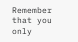Remember that you only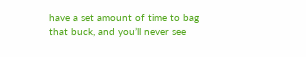have a set amount of time to bag that buck, and you’ll never see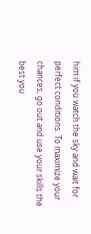him if you watch the sky and wait for perfect conditions. To maximize your chances, go out and use your skills the best you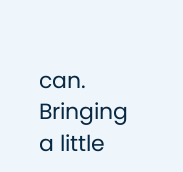can. Bringing a little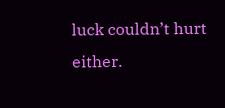luck couldn’t hurt either.